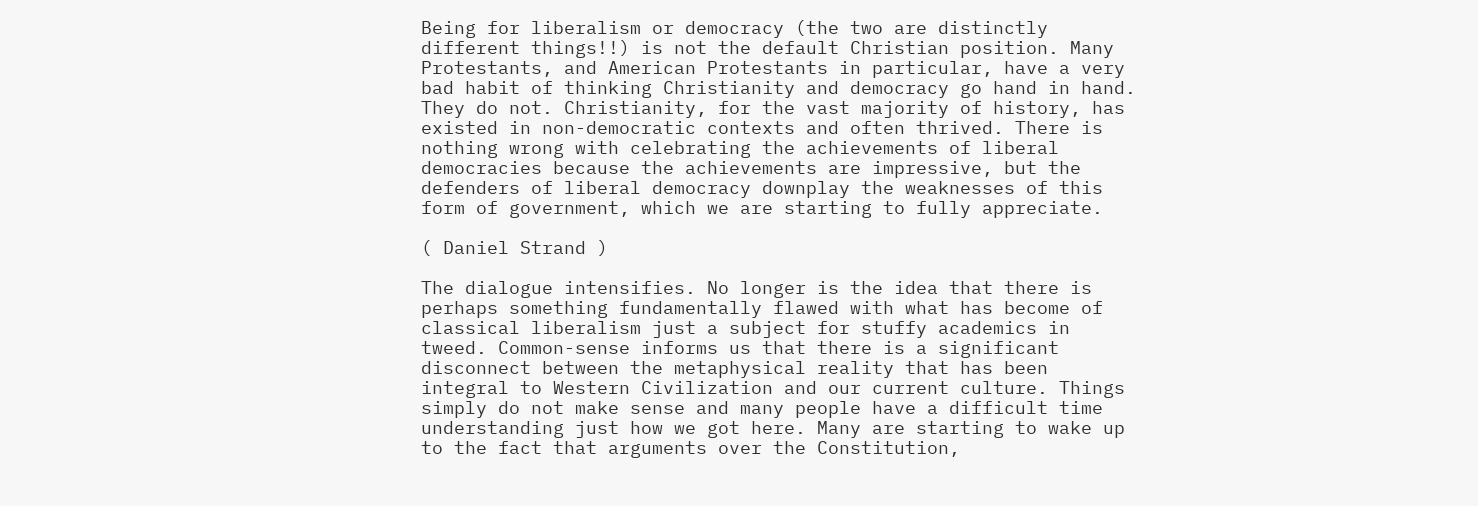Being for liberalism or democracy (the two are distinctly different things!!) is not the default Christian position. Many Protestants, and American Protestants in particular, have a very bad habit of thinking Christianity and democracy go hand in hand. They do not. Christianity, for the vast majority of history, has existed in non-democratic contexts and often thrived. There is nothing wrong with celebrating the achievements of liberal democracies because the achievements are impressive, but the defenders of liberal democracy downplay the weaknesses of this form of government, which we are starting to fully appreciate.

( Daniel Strand )

The dialogue intensifies. No longer is the idea that there is perhaps something fundamentally flawed with what has become of classical liberalism just a subject for stuffy academics in tweed. Common-sense informs us that there is a significant disconnect between the metaphysical reality that has been integral to Western Civilization and our current culture. Things simply do not make sense and many people have a difficult time understanding just how we got here. Many are starting to wake up to the fact that arguments over the Constitution,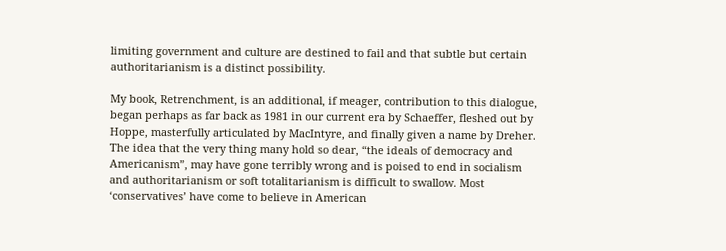limiting government and culture are destined to fail and that subtle but certain authoritarianism is a distinct possibility.

My book, Retrenchment, is an additional, if meager, contribution to this dialogue, began perhaps as far back as 1981 in our current era by Schaeffer, fleshed out by Hoppe, masterfully articulated by MacIntyre, and finally given a name by Dreher. The idea that the very thing many hold so dear, “the ideals of democracy and Americanism”, may have gone terribly wrong and is poised to end in socialism and authoritarianism or soft totalitarianism is difficult to swallow. Most ‘conservatives’ have come to believe in American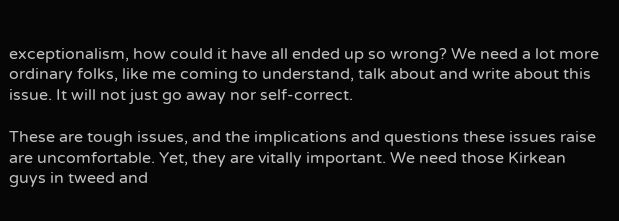exceptionalism, how could it have all ended up so wrong? We need a lot more ordinary folks, like me coming to understand, talk about and write about this issue. It will not just go away nor self-correct.

These are tough issues, and the implications and questions these issues raise are uncomfortable. Yet, they are vitally important. We need those Kirkean guys in tweed and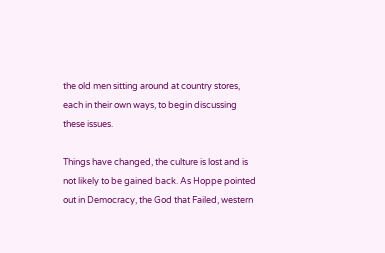the old men sitting around at country stores, each in their own ways, to begin discussing these issues.

Things have changed, the culture is lost and is not likely to be gained back. As Hoppe pointed out in Democracy, the God that Failed, western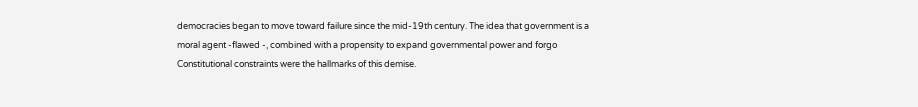democracies began to move toward failure since the mid-19th century. The idea that government is a moral agent -flawed -, combined with a propensity to expand governmental power and forgo Constitutional constraints were the hallmarks of this demise.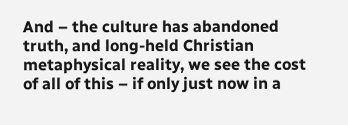And – the culture has abandoned truth, and long-held Christian metaphysical reality, we see the cost of all of this – if only just now in a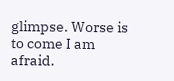glimpse. Worse is to come I am afraid.